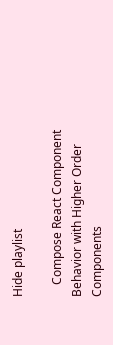Hide playlist

    Compose React Component Behavior with Higher Order Components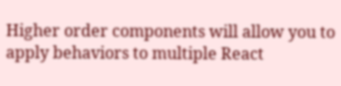Higher order components will allow you to apply behaviors to multiple React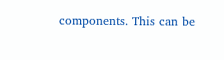components. This can be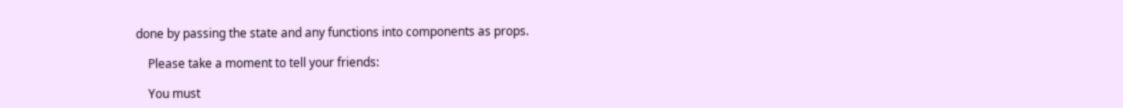done by passing the state and any functions into components as props.

    Please take a moment to tell your friends:

    You must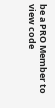be a PRO Member to view code